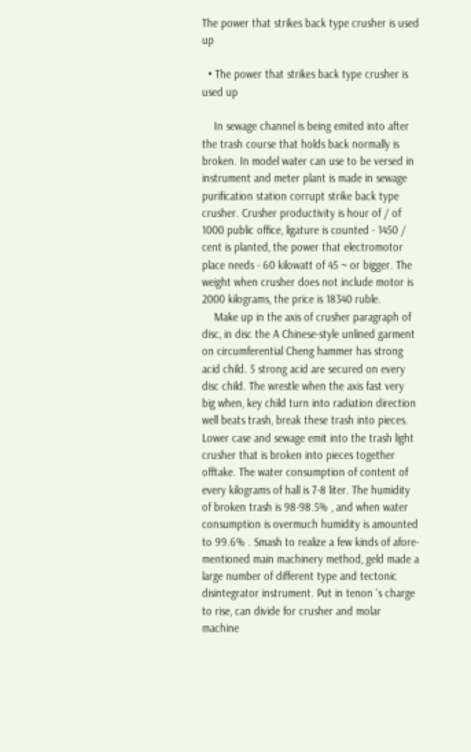The power that strikes back type crusher is used up

  • The power that strikes back type crusher is used up

    In sewage channel is being emited into after the trash course that holds back normally is broken. In model water can use to be versed in instrument and meter plant is made in sewage purification station corrupt strike back type crusher. Crusher productivity is hour of / of 1000 public office, ligature is counted - 1450 / cent is planted, the power that electromotor place needs - 60 kilowatt of 45 ~ or bigger. The weight when crusher does not include motor is 2000 kilograms, the price is 18340 ruble.
    Make up in the axis of crusher paragraph of disc, in disc the A Chinese-style unlined garment on circumferential Cheng hammer has strong acid child. 5 strong acid are secured on every disc child. The wrestle when the axis fast very big when, key child turn into radiation direction well beats trash, break these trash into pieces. Lower case and sewage emit into the trash light crusher that is broken into pieces together offtake. The water consumption of content of every kilograms of hall is 7-8 liter. The humidity of broken trash is 98-98.5% , and when water consumption is overmuch humidity is amounted to 99.6% . Smash to realize a few kinds of afore-mentioned main machinery method, geld made a large number of different type and tectonic disintegrator instrument. Put in tenon 's charge to rise, can divide for crusher and molar machine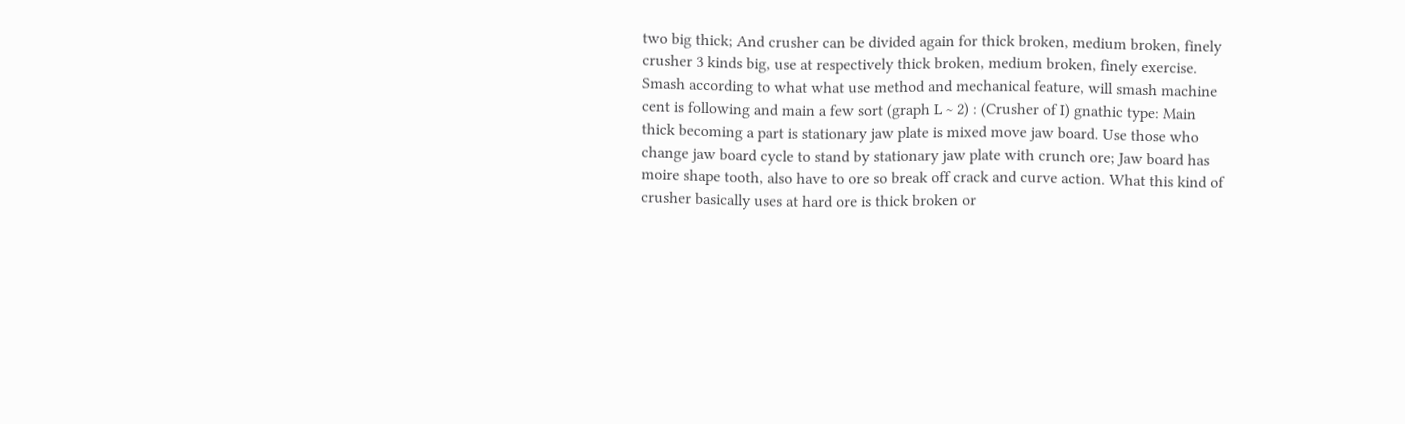two big thick; And crusher can be divided again for thick broken, medium broken, finely crusher 3 kinds big, use at respectively thick broken, medium broken, finely exercise. Smash according to what what use method and mechanical feature, will smash machine cent is following and main a few sort (graph L ~ 2) : (Crusher of I) gnathic type: Main thick becoming a part is stationary jaw plate is mixed move jaw board. Use those who change jaw board cycle to stand by stationary jaw plate with crunch ore; Jaw board has moire shape tooth, also have to ore so break off crack and curve action. What this kind of crusher basically uses at hard ore is thick broken or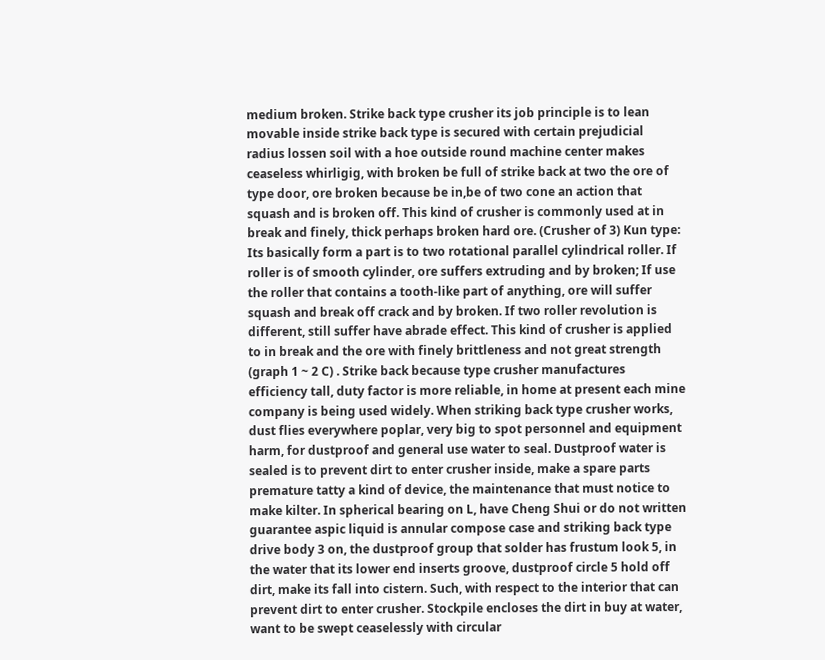medium broken. Strike back type crusher its job principle is to lean movable inside strike back type is secured with certain prejudicial radius lossen soil with a hoe outside round machine center makes ceaseless whirligig, with broken be full of strike back at two the ore of type door, ore broken because be in,be of two cone an action that squash and is broken off. This kind of crusher is commonly used at in break and finely, thick perhaps broken hard ore. (Crusher of 3) Kun type: Its basically form a part is to two rotational parallel cylindrical roller. If roller is of smooth cylinder, ore suffers extruding and by broken; If use the roller that contains a tooth-like part of anything, ore will suffer squash and break off crack and by broken. If two roller revolution is different, still suffer have abrade effect. This kind of crusher is applied to in break and the ore with finely brittleness and not great strength (graph 1 ~ 2 C) . Strike back because type crusher manufactures efficiency tall, duty factor is more reliable, in home at present each mine company is being used widely. When striking back type crusher works, dust flies everywhere poplar, very big to spot personnel and equipment harm, for dustproof and general use water to seal. Dustproof water is sealed is to prevent dirt to enter crusher inside, make a spare parts premature tatty a kind of device, the maintenance that must notice to make kilter. In spherical bearing on L, have Cheng Shui or do not written guarantee aspic liquid is annular compose case and striking back type drive body 3 on, the dustproof group that solder has frustum look 5, in the water that its lower end inserts groove, dustproof circle 5 hold off dirt, make its fall into cistern. Such, with respect to the interior that can prevent dirt to enter crusher. Stockpile encloses the dirt in buy at water, want to be swept ceaselessly with circular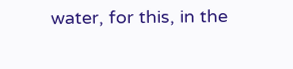water, for this, in the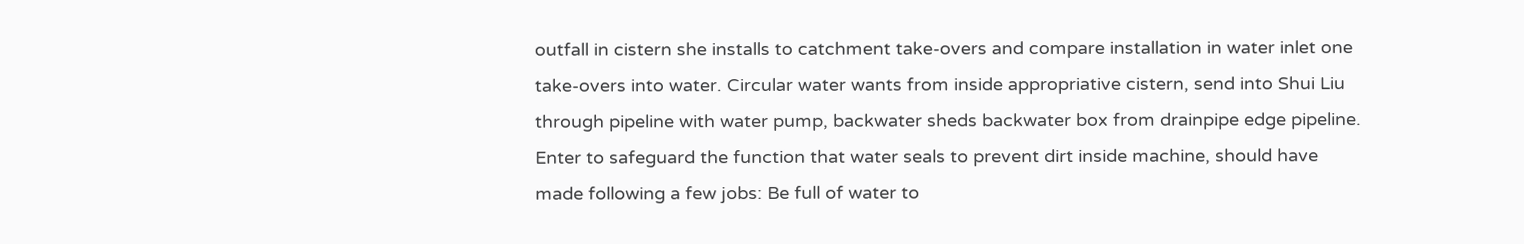outfall in cistern she installs to catchment take-overs and compare installation in water inlet one take-overs into water. Circular water wants from inside appropriative cistern, send into Shui Liu through pipeline with water pump, backwater sheds backwater box from drainpipe edge pipeline. Enter to safeguard the function that water seals to prevent dirt inside machine, should have made following a few jobs: Be full of water to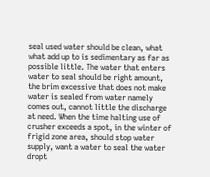seal used water should be clean, what what add up to is sedimentary as far as possible little. The water that enters water to seal should be right amount, the brim excessive that does not make water is sealed from water namely comes out, cannot little the discharge at need. When the time halting use of crusher exceeds a spot, in the winter of frigid zone area, should stop water supply, want a water to seal the water dropt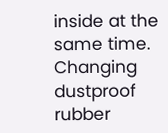inside at the same time. Changing dustproof rubber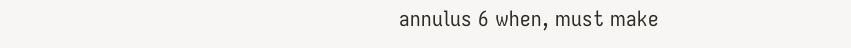annulus 6 when, must make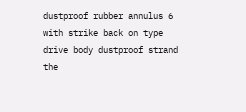dustproof rubber annulus 6 with strike back on type drive body dustproof strand the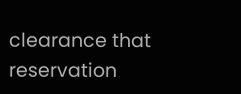clearance that reservation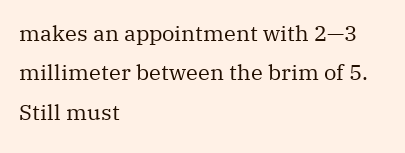makes an appointment with 2—3 millimeter between the brim of 5. Still must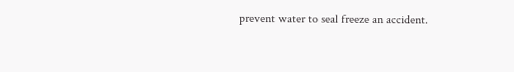prevent water to seal freeze an accident.